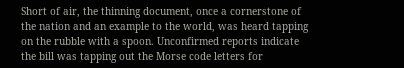Short of air, the thinning document, once a cornerstone of the nation and an example to the world, was heard tapping on the rubble with a spoon. Unconfirmed reports indicate the bill was tapping out the Morse code letters for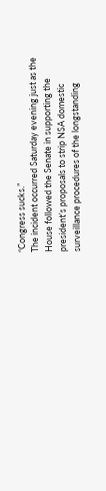“Congress sucks.”
The incident occurred Saturday evening just as the House followed the Senate in supporting the president’s proposals to strip NSA domestic surveillance procedures of the longstanding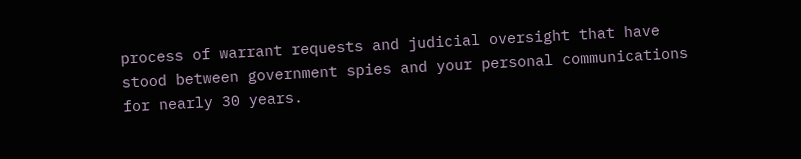process of warrant requests and judicial oversight that have stood between government spies and your personal communications for nearly 30 years.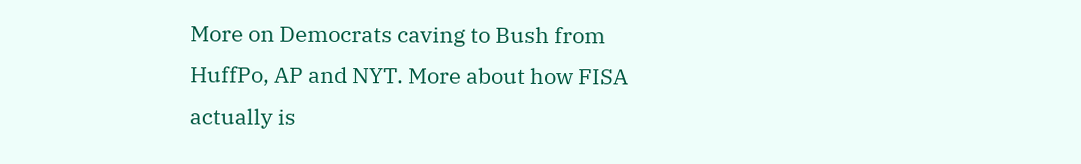More on Democrats caving to Bush from HuffPo, AP and NYT. More about how FISA actually is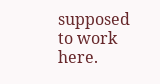supposed to work here.